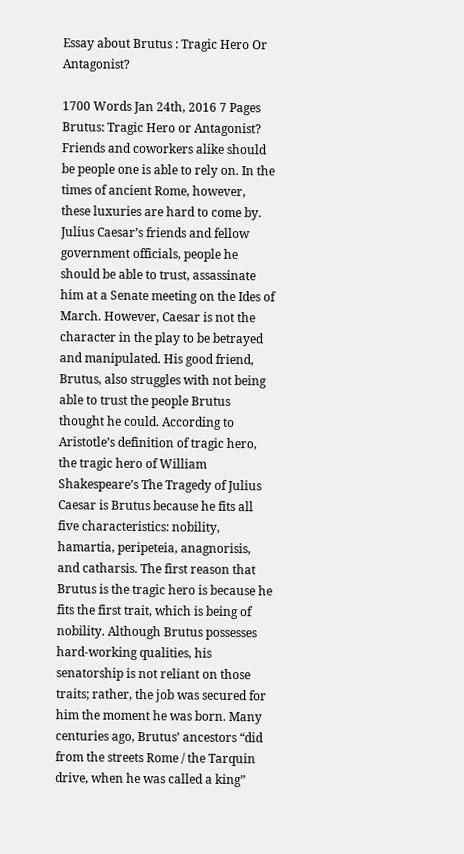Essay about Brutus : Tragic Hero Or Antagonist?

1700 Words Jan 24th, 2016 7 Pages
Brutus: Tragic Hero or Antagonist? Friends and coworkers alike should be people one is able to rely on. In the times of ancient Rome, however, these luxuries are hard to come by. Julius Caesar’s friends and fellow government officials, people he should be able to trust, assassinate him at a Senate meeting on the Ides of March. However, Caesar is not the character in the play to be betrayed and manipulated. His good friend, Brutus, also struggles with not being able to trust the people Brutus thought he could. According to Aristotle’s definition of tragic hero, the tragic hero of William Shakespeare’s The Tragedy of Julius Caesar is Brutus because he fits all five characteristics: nobility, hamartia, peripeteia, anagnorisis, and catharsis. The first reason that Brutus is the tragic hero is because he fits the first trait, which is being of nobility. Although Brutus possesses hard-working qualities, his senatorship is not reliant on those traits; rather, the job was secured for him the moment he was born. Many centuries ago, Brutus’ ancestors “did from the streets Rome / the Tarquin drive, when he was called a king”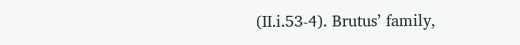(II.i.53-4). Brutus’ family,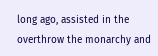long ago, assisted in the overthrow the monarchy and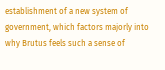establishment of a new system of government, which factors majorly into why Brutus feels such a sense of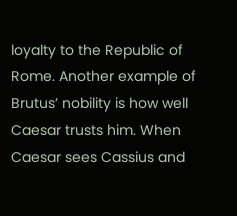loyalty to the Republic of Rome. Another example of Brutus’ nobility is how well Caesar trusts him. When Caesar sees Cassius and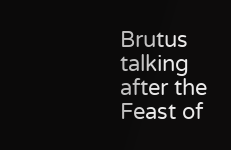Brutus talking after the Feast of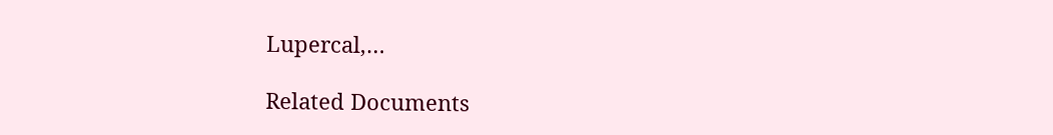Lupercal,…

Related Documents